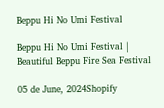Beppu Hi No Umi Festival

Beppu Hi No Umi Festival | Beautiful Beppu Fire Sea Festival

05 de June, 2024Shopify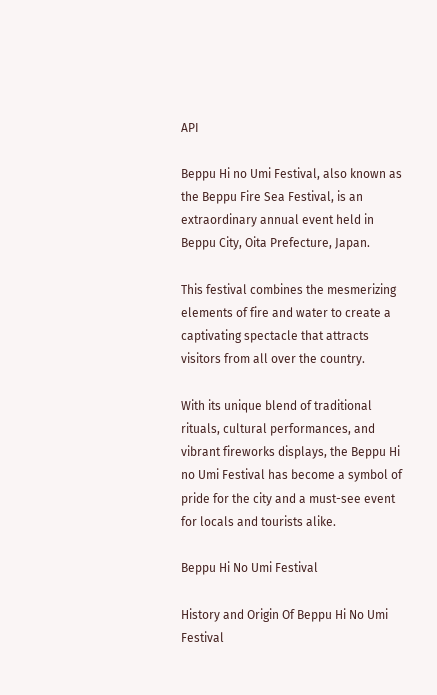API

Beppu Hi no Umi Festival, also known as the Beppu Fire Sea Festival, is an extraordinary annual event held in Beppu City, Oita Prefecture, Japan.

This festival combines the mesmerizing elements of fire and water to create a captivating spectacle that attracts visitors from all over the country.

With its unique blend of traditional rituals, cultural performances, and vibrant fireworks displays, the Beppu Hi no Umi Festival has become a symbol of pride for the city and a must-see event for locals and tourists alike.

Beppu Hi No Umi Festival

History and Origin Of Beppu Hi No Umi Festival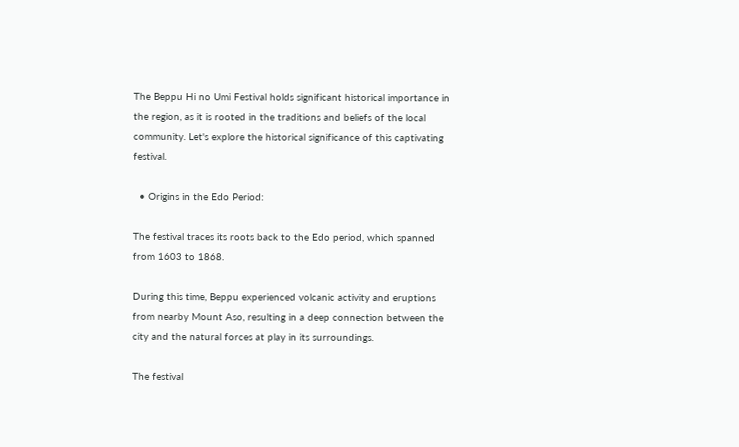The Beppu Hi no Umi Festival holds significant historical importance in the region, as it is rooted in the traditions and beliefs of the local community. Let's explore the historical significance of this captivating festival.

  • Origins in the Edo Period:

The festival traces its roots back to the Edo period, which spanned from 1603 to 1868.

During this time, Beppu experienced volcanic activity and eruptions from nearby Mount Aso, resulting in a deep connection between the city and the natural forces at play in its surroundings.

The festival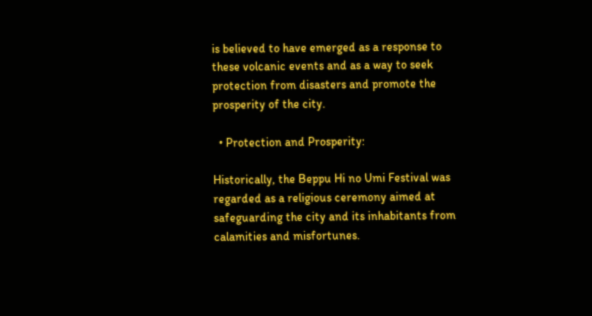is believed to have emerged as a response to these volcanic events and as a way to seek protection from disasters and promote the prosperity of the city.

  • Protection and Prosperity:

Historically, the Beppu Hi no Umi Festival was regarded as a religious ceremony aimed at safeguarding the city and its inhabitants from calamities and misfortunes.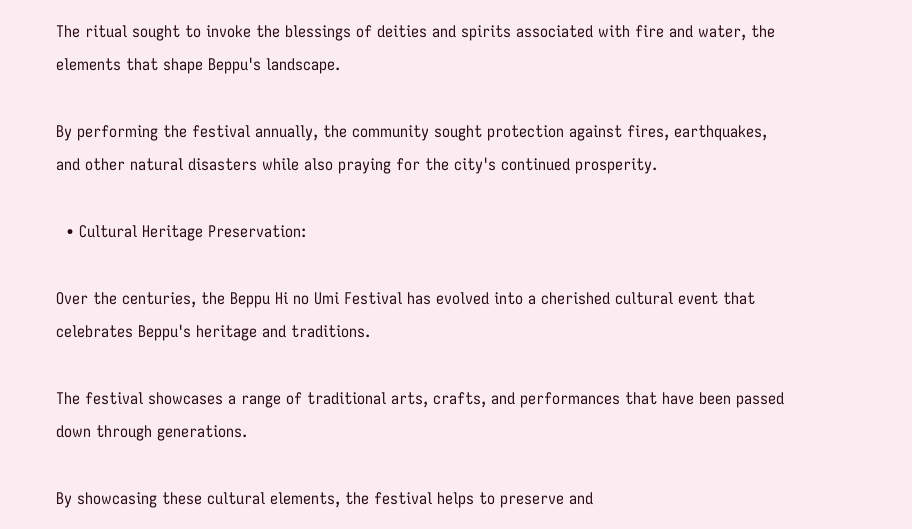The ritual sought to invoke the blessings of deities and spirits associated with fire and water, the elements that shape Beppu's landscape.

By performing the festival annually, the community sought protection against fires, earthquakes, and other natural disasters while also praying for the city's continued prosperity.

  • Cultural Heritage Preservation:

Over the centuries, the Beppu Hi no Umi Festival has evolved into a cherished cultural event that celebrates Beppu's heritage and traditions.

The festival showcases a range of traditional arts, crafts, and performances that have been passed down through generations.

By showcasing these cultural elements, the festival helps to preserve and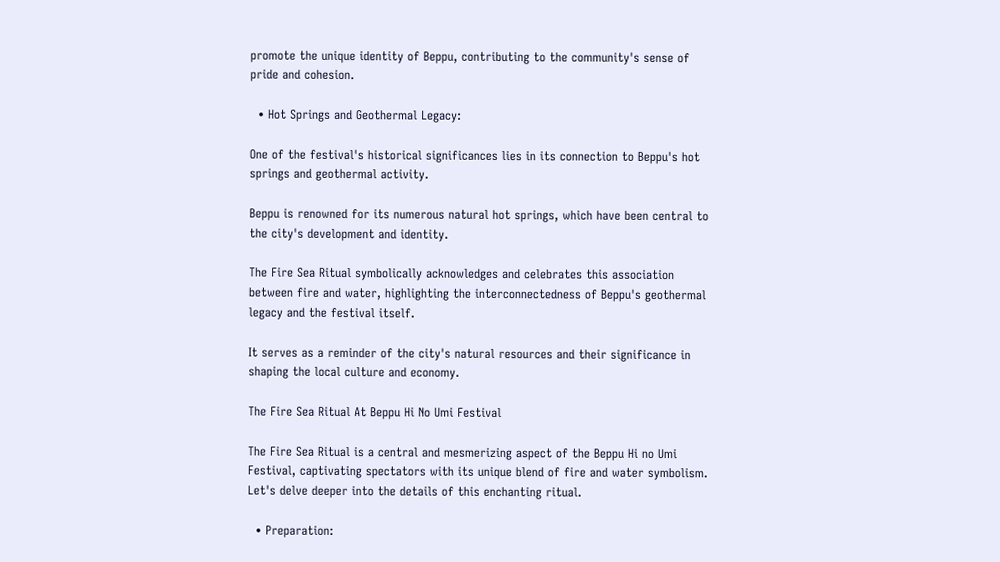promote the unique identity of Beppu, contributing to the community's sense of pride and cohesion.

  • Hot Springs and Geothermal Legacy:

One of the festival's historical significances lies in its connection to Beppu's hot springs and geothermal activity.

Beppu is renowned for its numerous natural hot springs, which have been central to the city's development and identity.

The Fire Sea Ritual symbolically acknowledges and celebrates this association between fire and water, highlighting the interconnectedness of Beppu's geothermal legacy and the festival itself.

It serves as a reminder of the city's natural resources and their significance in shaping the local culture and economy.

The Fire Sea Ritual At Beppu Hi No Umi Festival

The Fire Sea Ritual is a central and mesmerizing aspect of the Beppu Hi no Umi Festival, captivating spectators with its unique blend of fire and water symbolism. Let's delve deeper into the details of this enchanting ritual.

  • Preparation: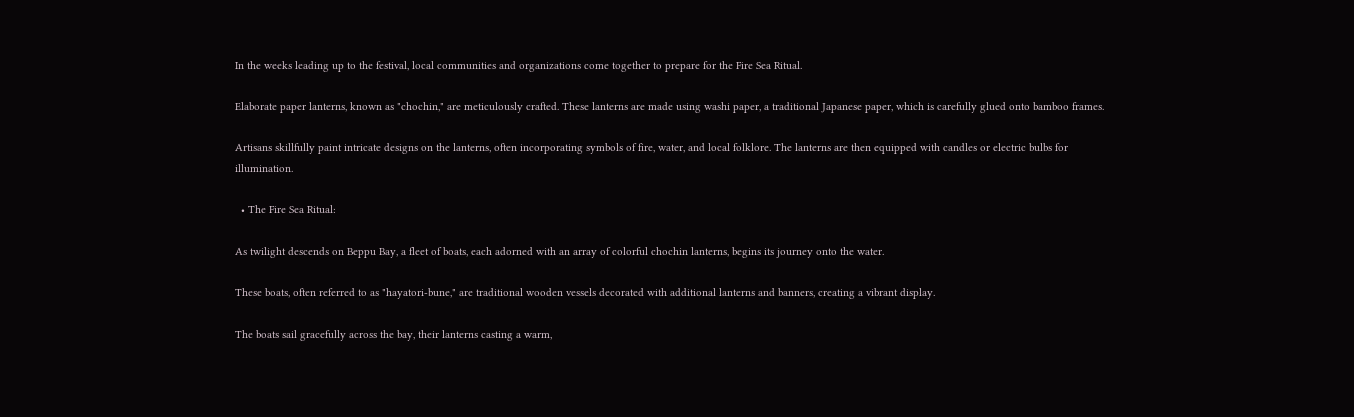In the weeks leading up to the festival, local communities and organizations come together to prepare for the Fire Sea Ritual.

Elaborate paper lanterns, known as "chochin," are meticulously crafted. These lanterns are made using washi paper, a traditional Japanese paper, which is carefully glued onto bamboo frames.

Artisans skillfully paint intricate designs on the lanterns, often incorporating symbols of fire, water, and local folklore. The lanterns are then equipped with candles or electric bulbs for illumination.

  • The Fire Sea Ritual:

As twilight descends on Beppu Bay, a fleet of boats, each adorned with an array of colorful chochin lanterns, begins its journey onto the water.

These boats, often referred to as "hayatori-bune," are traditional wooden vessels decorated with additional lanterns and banners, creating a vibrant display.

The boats sail gracefully across the bay, their lanterns casting a warm,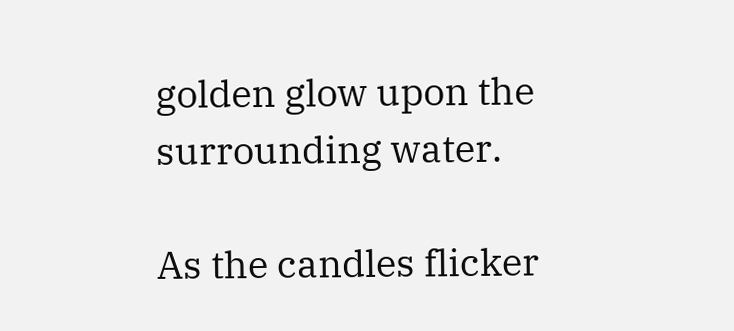golden glow upon the surrounding water.

As the candles flicker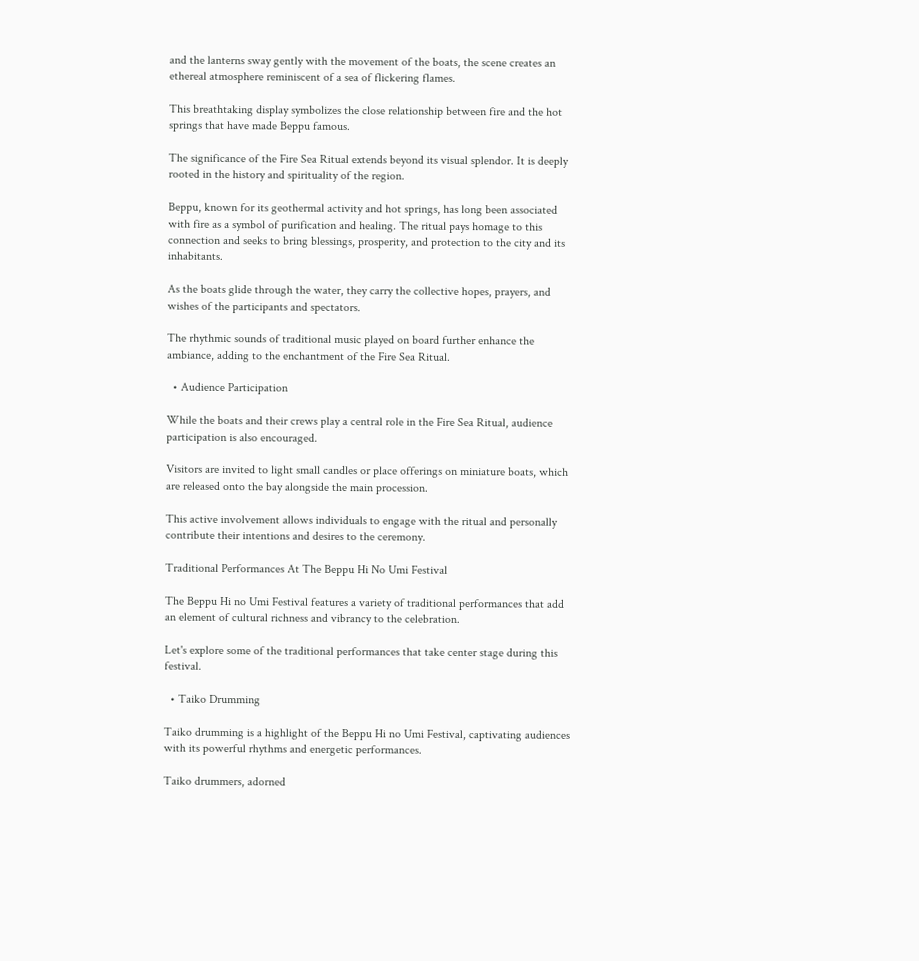and the lanterns sway gently with the movement of the boats, the scene creates an ethereal atmosphere reminiscent of a sea of flickering flames.

This breathtaking display symbolizes the close relationship between fire and the hot springs that have made Beppu famous.

The significance of the Fire Sea Ritual extends beyond its visual splendor. It is deeply rooted in the history and spirituality of the region.

Beppu, known for its geothermal activity and hot springs, has long been associated with fire as a symbol of purification and healing. The ritual pays homage to this connection and seeks to bring blessings, prosperity, and protection to the city and its inhabitants.

As the boats glide through the water, they carry the collective hopes, prayers, and wishes of the participants and spectators.

The rhythmic sounds of traditional music played on board further enhance the ambiance, adding to the enchantment of the Fire Sea Ritual.

  • Audience Participation

While the boats and their crews play a central role in the Fire Sea Ritual, audience participation is also encouraged.

Visitors are invited to light small candles or place offerings on miniature boats, which are released onto the bay alongside the main procession.

This active involvement allows individuals to engage with the ritual and personally contribute their intentions and desires to the ceremony.

Traditional Performances At The Beppu Hi No Umi Festival

The Beppu Hi no Umi Festival features a variety of traditional performances that add an element of cultural richness and vibrancy to the celebration.

Let's explore some of the traditional performances that take center stage during this festival.

  • Taiko Drumming

Taiko drumming is a highlight of the Beppu Hi no Umi Festival, captivating audiences with its powerful rhythms and energetic performances.

Taiko drummers, adorned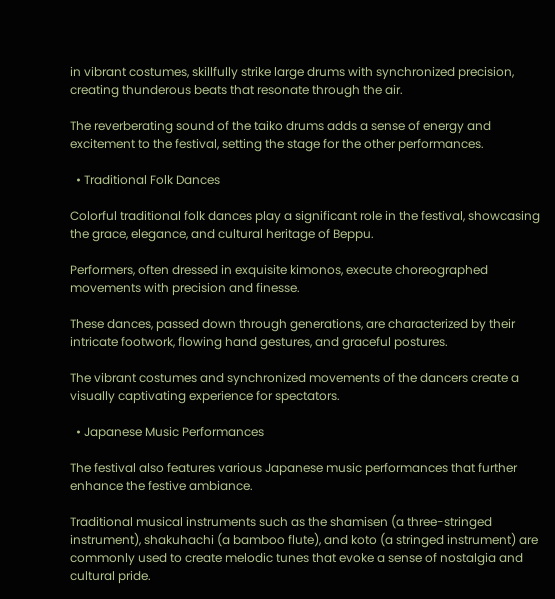in vibrant costumes, skillfully strike large drums with synchronized precision, creating thunderous beats that resonate through the air.

The reverberating sound of the taiko drums adds a sense of energy and excitement to the festival, setting the stage for the other performances.

  • Traditional Folk Dances

Colorful traditional folk dances play a significant role in the festival, showcasing the grace, elegance, and cultural heritage of Beppu.

Performers, often dressed in exquisite kimonos, execute choreographed movements with precision and finesse.

These dances, passed down through generations, are characterized by their intricate footwork, flowing hand gestures, and graceful postures.

The vibrant costumes and synchronized movements of the dancers create a visually captivating experience for spectators.

  • Japanese Music Performances

The festival also features various Japanese music performances that further enhance the festive ambiance.

Traditional musical instruments such as the shamisen (a three-stringed instrument), shakuhachi (a bamboo flute), and koto (a stringed instrument) are commonly used to create melodic tunes that evoke a sense of nostalgia and cultural pride.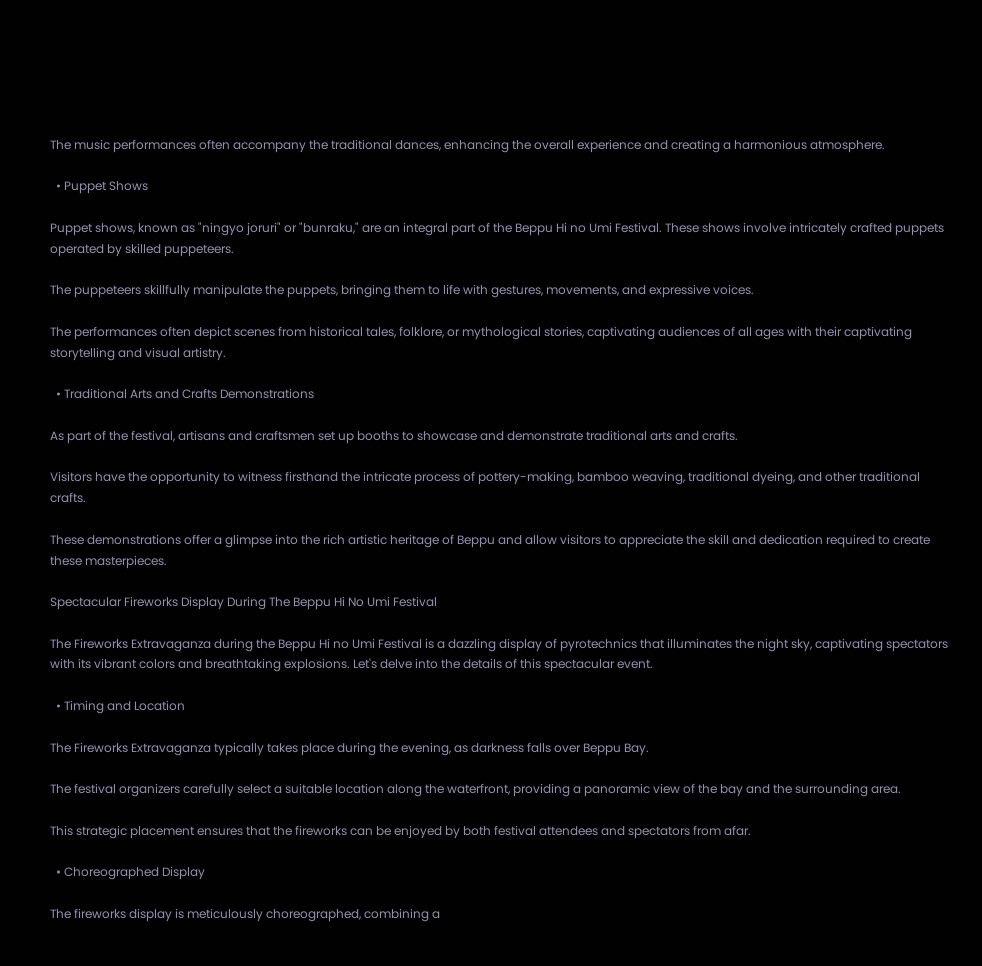The music performances often accompany the traditional dances, enhancing the overall experience and creating a harmonious atmosphere.

  • Puppet Shows

Puppet shows, known as "ningyo joruri" or "bunraku," are an integral part of the Beppu Hi no Umi Festival. These shows involve intricately crafted puppets operated by skilled puppeteers.

The puppeteers skillfully manipulate the puppets, bringing them to life with gestures, movements, and expressive voices.

The performances often depict scenes from historical tales, folklore, or mythological stories, captivating audiences of all ages with their captivating storytelling and visual artistry.

  • Traditional Arts and Crafts Demonstrations

As part of the festival, artisans and craftsmen set up booths to showcase and demonstrate traditional arts and crafts.

Visitors have the opportunity to witness firsthand the intricate process of pottery-making, bamboo weaving, traditional dyeing, and other traditional crafts.

These demonstrations offer a glimpse into the rich artistic heritage of Beppu and allow visitors to appreciate the skill and dedication required to create these masterpieces.

Spectacular Fireworks Display During The Beppu Hi No Umi Festival

The Fireworks Extravaganza during the Beppu Hi no Umi Festival is a dazzling display of pyrotechnics that illuminates the night sky, captivating spectators with its vibrant colors and breathtaking explosions. Let's delve into the details of this spectacular event.

  • Timing and Location

The Fireworks Extravaganza typically takes place during the evening, as darkness falls over Beppu Bay.

The festival organizers carefully select a suitable location along the waterfront, providing a panoramic view of the bay and the surrounding area.

This strategic placement ensures that the fireworks can be enjoyed by both festival attendees and spectators from afar.

  • Choreographed Display

The fireworks display is meticulously choreographed, combining a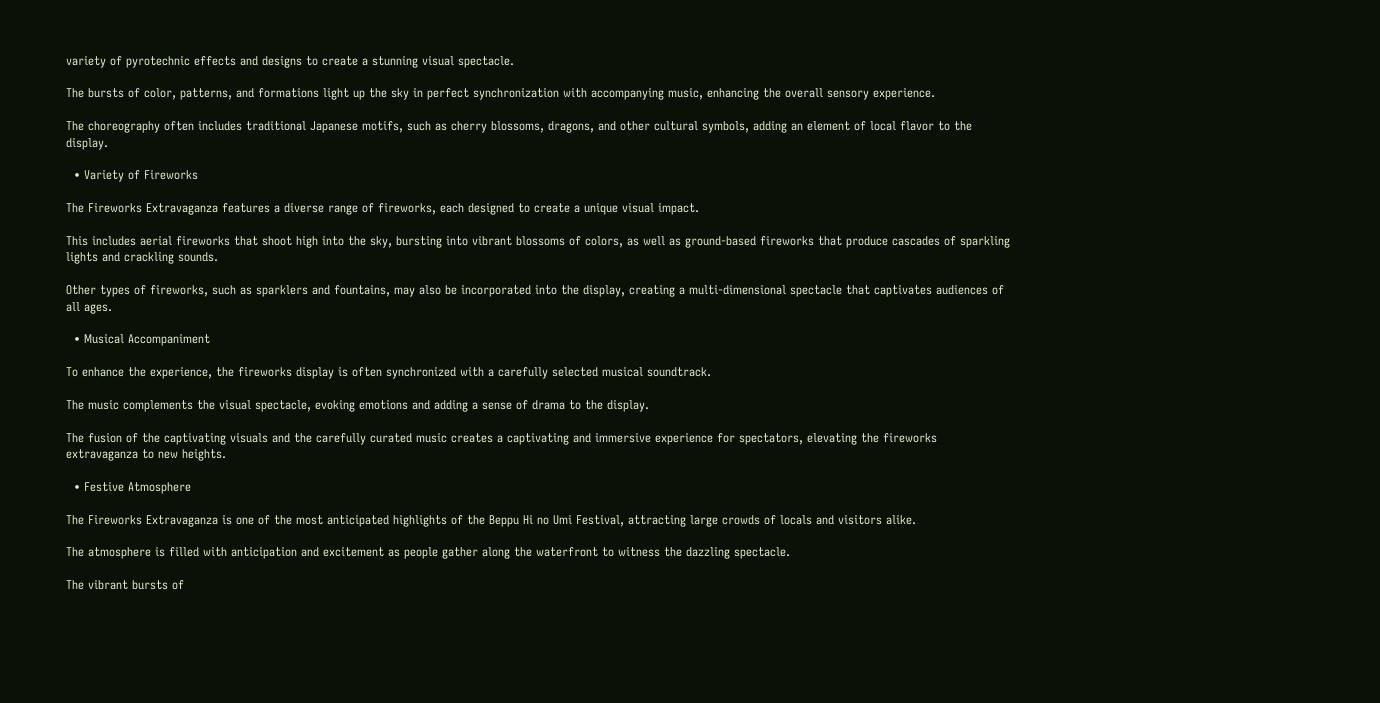variety of pyrotechnic effects and designs to create a stunning visual spectacle.

The bursts of color, patterns, and formations light up the sky in perfect synchronization with accompanying music, enhancing the overall sensory experience.

The choreography often includes traditional Japanese motifs, such as cherry blossoms, dragons, and other cultural symbols, adding an element of local flavor to the display.

  • Variety of Fireworks

The Fireworks Extravaganza features a diverse range of fireworks, each designed to create a unique visual impact.

This includes aerial fireworks that shoot high into the sky, bursting into vibrant blossoms of colors, as well as ground-based fireworks that produce cascades of sparkling lights and crackling sounds.

Other types of fireworks, such as sparklers and fountains, may also be incorporated into the display, creating a multi-dimensional spectacle that captivates audiences of all ages.

  • Musical Accompaniment

To enhance the experience, the fireworks display is often synchronized with a carefully selected musical soundtrack.

The music complements the visual spectacle, evoking emotions and adding a sense of drama to the display.

The fusion of the captivating visuals and the carefully curated music creates a captivating and immersive experience for spectators, elevating the fireworks extravaganza to new heights.

  • Festive Atmosphere

The Fireworks Extravaganza is one of the most anticipated highlights of the Beppu Hi no Umi Festival, attracting large crowds of locals and visitors alike.

The atmosphere is filled with anticipation and excitement as people gather along the waterfront to witness the dazzling spectacle.

The vibrant bursts of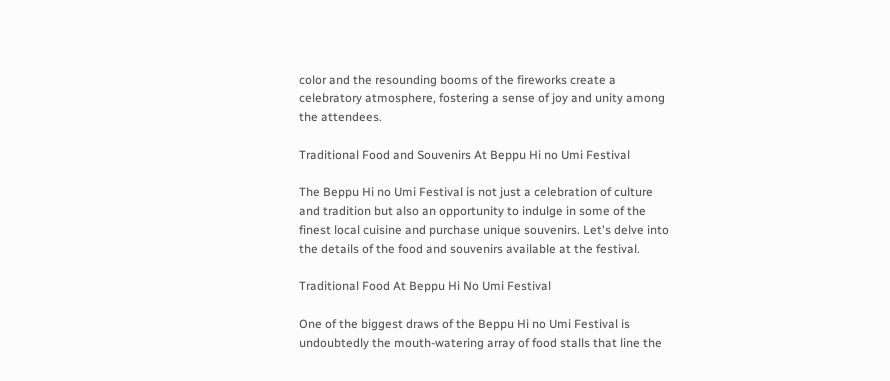color and the resounding booms of the fireworks create a celebratory atmosphere, fostering a sense of joy and unity among the attendees.

Traditional Food and Souvenirs At Beppu Hi no Umi Festival

The Beppu Hi no Umi Festival is not just a celebration of culture and tradition but also an opportunity to indulge in some of the finest local cuisine and purchase unique souvenirs. Let's delve into the details of the food and souvenirs available at the festival.

Traditional Food At Beppu Hi No Umi Festival

One of the biggest draws of the Beppu Hi no Umi Festival is undoubtedly the mouth-watering array of food stalls that line the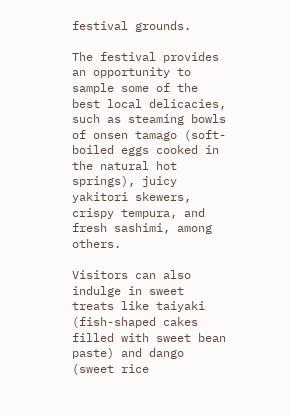festival grounds.

The festival provides an opportunity to sample some of the best local delicacies, such as steaming bowls of onsen tamago (soft-boiled eggs cooked in the natural hot springs), juicy yakitori skewers, crispy tempura, and fresh sashimi, among others.

Visitors can also indulge in sweet treats like taiyaki (fish-shaped cakes filled with sweet bean paste) and dango (sweet rice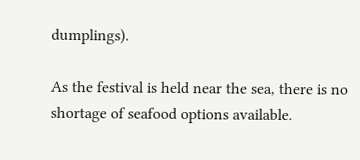dumplings).

As the festival is held near the sea, there is no shortage of seafood options available.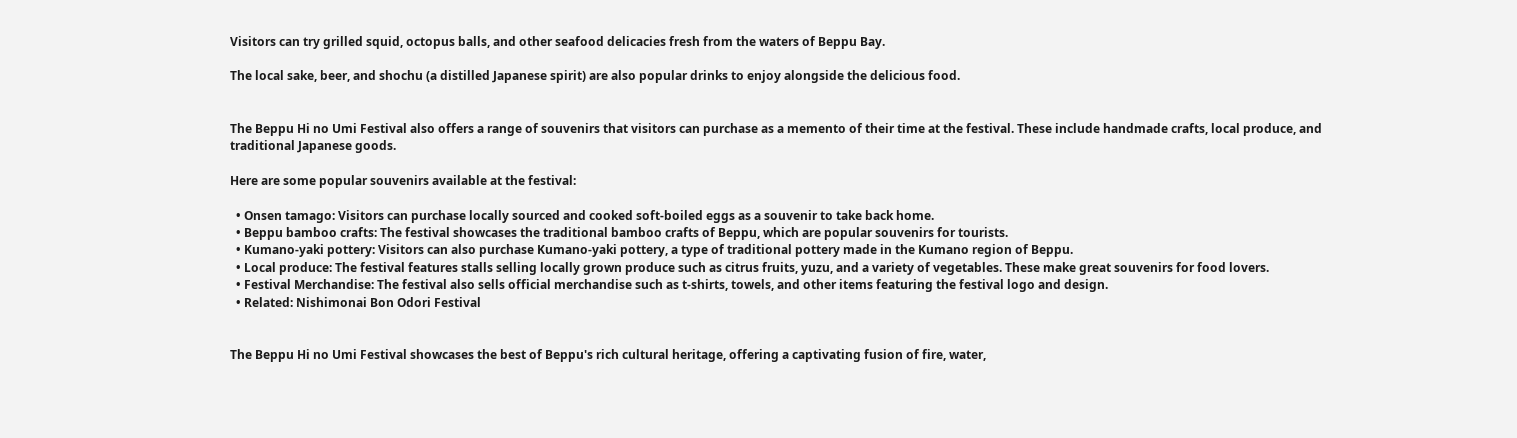Visitors can try grilled squid, octopus balls, and other seafood delicacies fresh from the waters of Beppu Bay.

The local sake, beer, and shochu (a distilled Japanese spirit) are also popular drinks to enjoy alongside the delicious food.


The Beppu Hi no Umi Festival also offers a range of souvenirs that visitors can purchase as a memento of their time at the festival. These include handmade crafts, local produce, and traditional Japanese goods.

Here are some popular souvenirs available at the festival:

  • Onsen tamago: Visitors can purchase locally sourced and cooked soft-boiled eggs as a souvenir to take back home.
  • Beppu bamboo crafts: The festival showcases the traditional bamboo crafts of Beppu, which are popular souvenirs for tourists.
  • Kumano-yaki pottery: Visitors can also purchase Kumano-yaki pottery, a type of traditional pottery made in the Kumano region of Beppu.
  • Local produce: The festival features stalls selling locally grown produce such as citrus fruits, yuzu, and a variety of vegetables. These make great souvenirs for food lovers.
  • Festival Merchandise: The festival also sells official merchandise such as t-shirts, towels, and other items featuring the festival logo and design.
  • Related: Nishimonai Bon Odori Festival


The Beppu Hi no Umi Festival showcases the best of Beppu's rich cultural heritage, offering a captivating fusion of fire, water,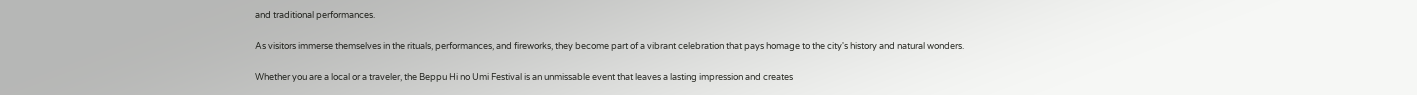and traditional performances.

As visitors immerse themselves in the rituals, performances, and fireworks, they become part of a vibrant celebration that pays homage to the city's history and natural wonders.

Whether you are a local or a traveler, the Beppu Hi no Umi Festival is an unmissable event that leaves a lasting impression and creates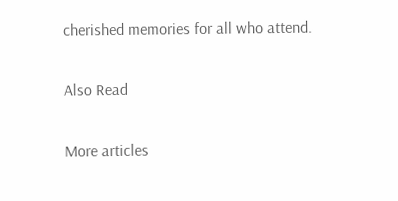cherished memories for all who attend.

Also Read

More articles